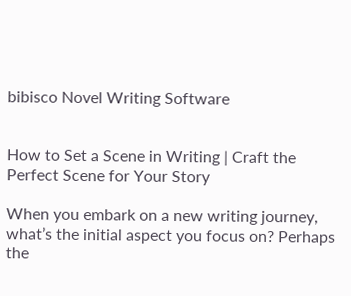bibisco Novel Writing Software


How to Set a Scene in Writing | Craft the Perfect Scene for Your Story

When you embark on a new writing journey, what’s the initial aspect you focus on? Perhaps the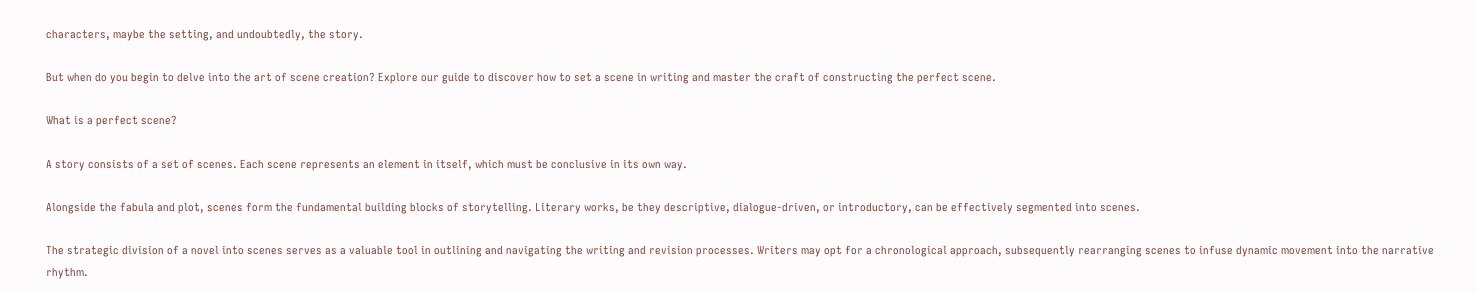characters, maybe the setting, and undoubtedly, the story.

But when do you begin to delve into the art of scene creation? Explore our guide to discover how to set a scene in writing and master the craft of constructing the perfect scene.

What is a perfect scene?

A story consists of a set of scenes. Each scene represents an element in itself, which must be conclusive in its own way.

Alongside the fabula and plot, scenes form the fundamental building blocks of storytelling. Literary works, be they descriptive, dialogue-driven, or introductory, can be effectively segmented into scenes.

The strategic division of a novel into scenes serves as a valuable tool in outlining and navigating the writing and revision processes. Writers may opt for a chronological approach, subsequently rearranging scenes to infuse dynamic movement into the narrative rhythm.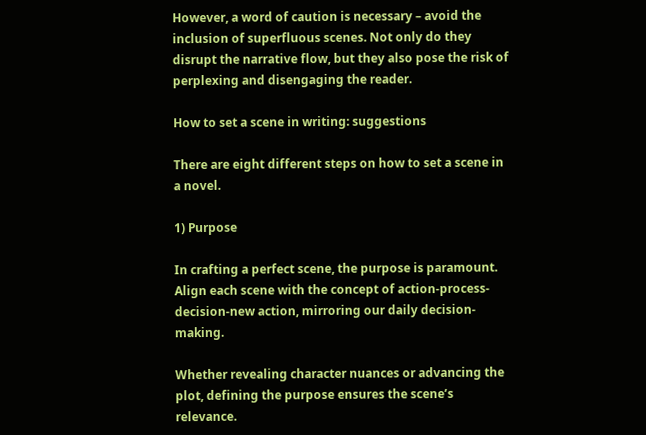However, a word of caution is necessary – avoid the inclusion of superfluous scenes. Not only do they disrupt the narrative flow, but they also pose the risk of perplexing and disengaging the reader.

How to set a scene in writing: suggestions

There are eight different steps on how to set a scene in a novel.

1) Purpose

In crafting a perfect scene, the purpose is paramount. Align each scene with the concept of action-process-decision-new action, mirroring our daily decision-making.

Whether revealing character nuances or advancing the plot, defining the purpose ensures the scene’s relevance.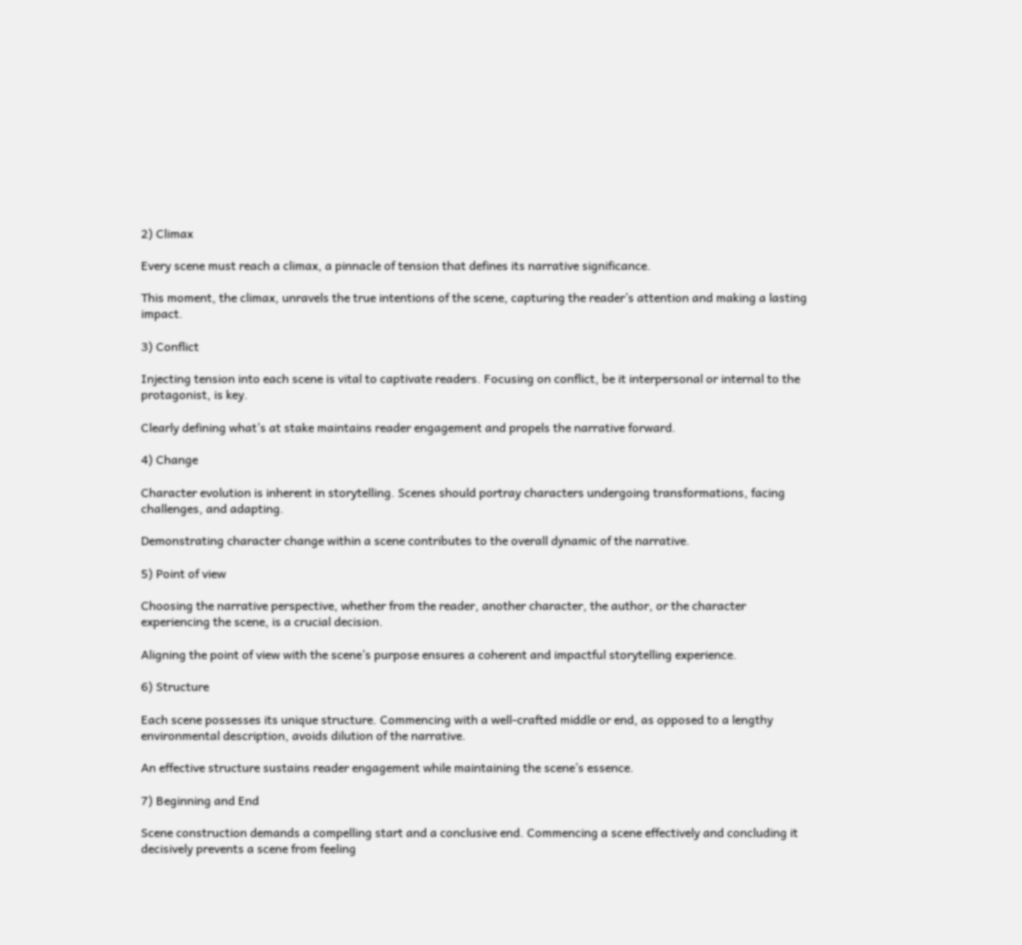2) Climax

Every scene must reach a climax, a pinnacle of tension that defines its narrative significance.

This moment, the climax, unravels the true intentions of the scene, capturing the reader’s attention and making a lasting impact.

3) Conflict

Injecting tension into each scene is vital to captivate readers. Focusing on conflict, be it interpersonal or internal to the protagonist, is key.

Clearly defining what’s at stake maintains reader engagement and propels the narrative forward.

4) Change

Character evolution is inherent in storytelling. Scenes should portray characters undergoing transformations, facing challenges, and adapting.

Demonstrating character change within a scene contributes to the overall dynamic of the narrative.

5) Point of view

Choosing the narrative perspective, whether from the reader, another character, the author, or the character experiencing the scene, is a crucial decision.

Aligning the point of view with the scene’s purpose ensures a coherent and impactful storytelling experience.

6) Structure

Each scene possesses its unique structure. Commencing with a well-crafted middle or end, as opposed to a lengthy environmental description, avoids dilution of the narrative.

An effective structure sustains reader engagement while maintaining the scene’s essence.

7) Beginning and End

Scene construction demands a compelling start and a conclusive end. Commencing a scene effectively and concluding it decisively prevents a scene from feeling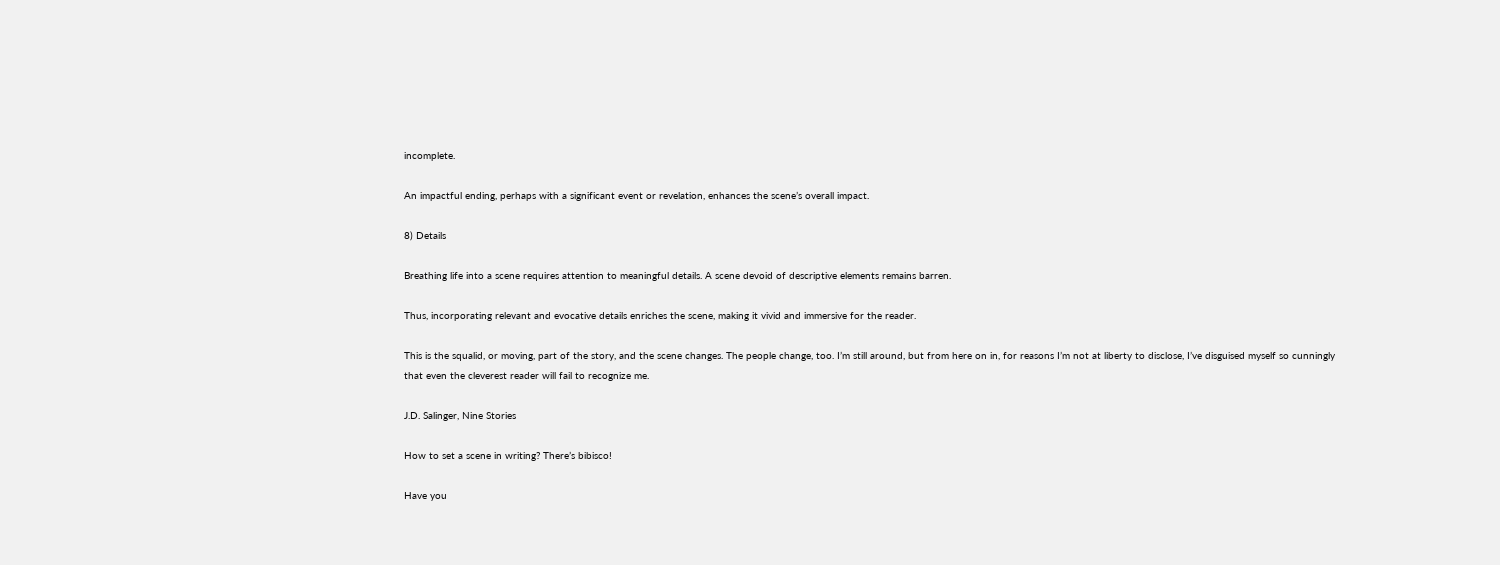incomplete.

An impactful ending, perhaps with a significant event or revelation, enhances the scene’s overall impact.

8) Details

Breathing life into a scene requires attention to meaningful details. A scene devoid of descriptive elements remains barren.

Thus, incorporating relevant and evocative details enriches the scene, making it vivid and immersive for the reader.

This is the squalid, or moving, part of the story, and the scene changes. The people change, too. I’m still around, but from here on in, for reasons I’m not at liberty to disclose, I’ve disguised myself so cunningly that even the cleverest reader will fail to recognize me.

J.D. Salinger, Nine Stories

How to set a scene in writing? There’s bibisco!

Have you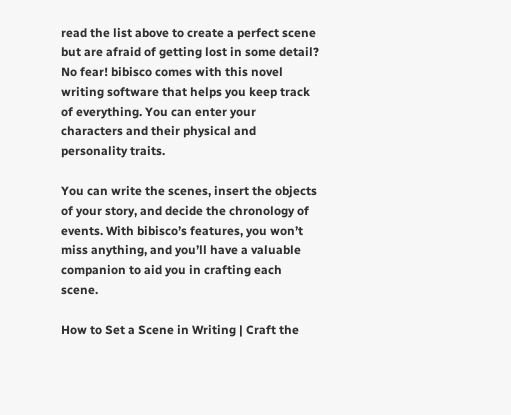read the list above to create a perfect scene but are afraid of getting lost in some detail? No fear! bibisco comes with this novel writing software that helps you keep track of everything. You can enter your characters and their physical and personality traits.

You can write the scenes, insert the objects of your story, and decide the chronology of events. With bibisco’s features, you won’t miss anything, and you’ll have a valuable companion to aid you in crafting each scene.

How to Set a Scene in Writing | Craft the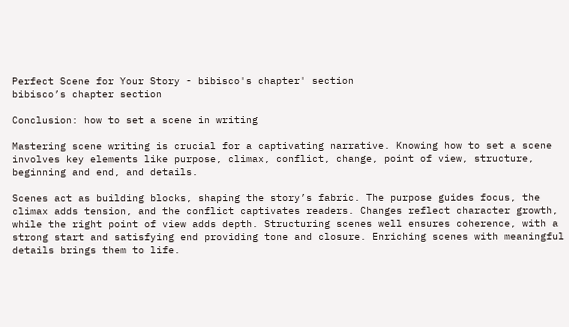Perfect Scene for Your Story - bibisco's chapter' section
bibisco’s chapter section

Conclusion: how to set a scene in writing

Mastering scene writing is crucial for a captivating narrative. Knowing how to set a scene involves key elements like purpose, climax, conflict, change, point of view, structure, beginning and end, and details.

Scenes act as building blocks, shaping the story’s fabric. The purpose guides focus, the climax adds tension, and the conflict captivates readers. Changes reflect character growth, while the right point of view adds depth. Structuring scenes well ensures coherence, with a strong start and satisfying end providing tone and closure. Enriching scenes with meaningful details brings them to life.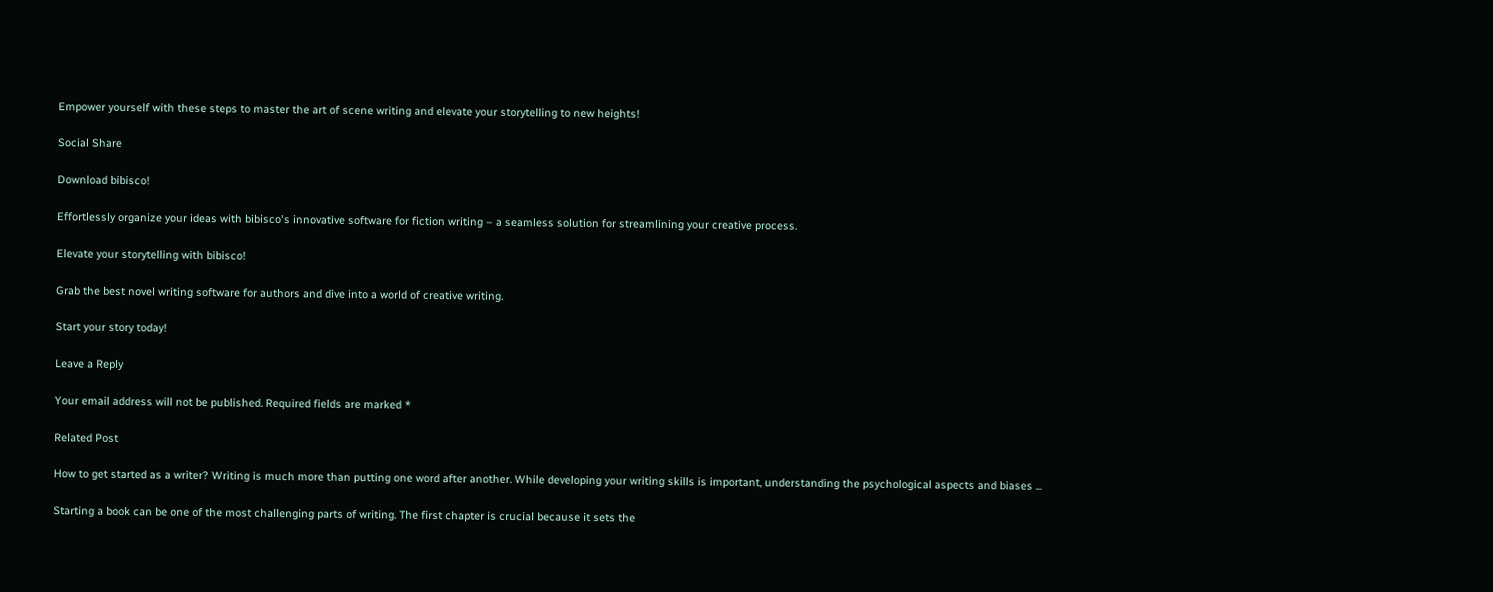Empower yourself with these steps to master the art of scene writing and elevate your storytelling to new heights!

Social Share

Download bibisco!

Effortlessly organize your ideas with bibisco's innovative software for fiction writing – a seamless solution for streamlining your creative process.

Elevate your storytelling with bibisco!

Grab the best novel writing software for authors and dive into a world of creative writing.

Start your story today!

Leave a Reply

Your email address will not be published. Required fields are marked *

Related Post

How to get started as a writer? Writing is much more than putting one word after another. While developing your writing skills is important, understanding the psychological aspects and biases ...

Starting a book can be one of the most challenging parts of writing. The first chapter is crucial because it sets the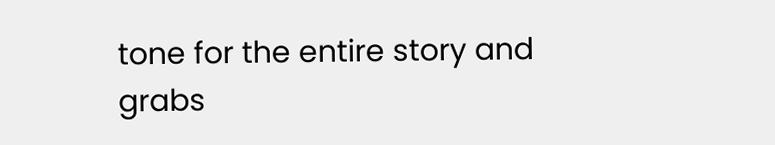tone for the entire story and grabs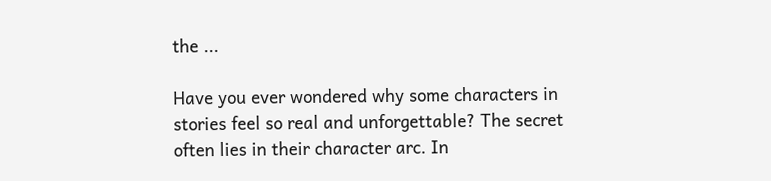the ...

Have you ever wondered why some characters in stories feel so real and unforgettable? The secret often lies in their character arc. In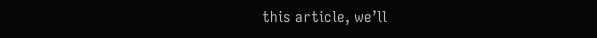this article, we’ll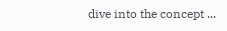dive into the concept ...